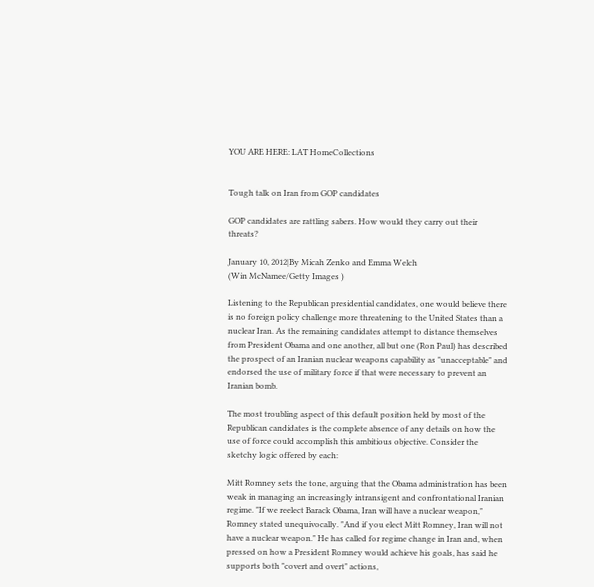YOU ARE HERE: LAT HomeCollections


Tough talk on Iran from GOP candidates

GOP candidates are rattling sabers. How would they carry out their threats?

January 10, 2012|By Micah Zenko and Emma Welch
(Win McNamee/Getty Images )

Listening to the Republican presidential candidates, one would believe there is no foreign policy challenge more threatening to the United States than a nuclear Iran. As the remaining candidates attempt to distance themselves from President Obama and one another, all but one (Ron Paul) has described the prospect of an Iranian nuclear weapons capability as "unacceptable" and endorsed the use of military force if that were necessary to prevent an Iranian bomb.

The most troubling aspect of this default position held by most of the Republican candidates is the complete absence of any details on how the use of force could accomplish this ambitious objective. Consider the sketchy logic offered by each:

Mitt Romney sets the tone, arguing that the Obama administration has been weak in managing an increasingly intransigent and confrontational Iranian regime. "If we reelect Barack Obama, Iran will have a nuclear weapon," Romney stated unequivocally. "And if you elect Mitt Romney, Iran will not have a nuclear weapon." He has called for regime change in Iran and, when pressed on how a President Romney would achieve his goals, has said he supports both "covert and overt" actions,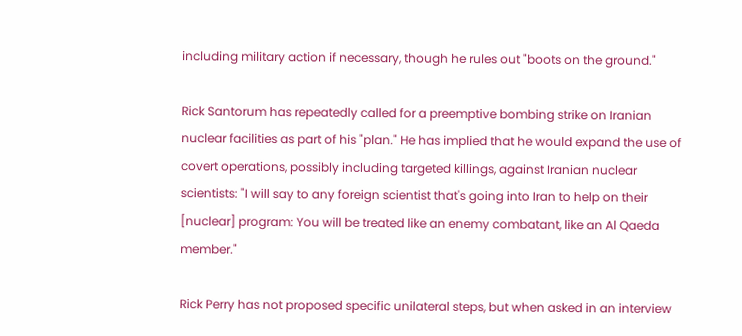including military action if necessary, though he rules out "boots on the ground."

Rick Santorum has repeatedly called for a preemptive bombing strike on Iranian nuclear facilities as part of his "plan." He has implied that he would expand the use of covert operations, possibly including targeted killings, against Iranian nuclear scientists: "I will say to any foreign scientist that's going into Iran to help on their [nuclear] program: You will be treated like an enemy combatant, like an Al Qaeda member."

Rick Perry has not proposed specific unilateral steps, but when asked in an interview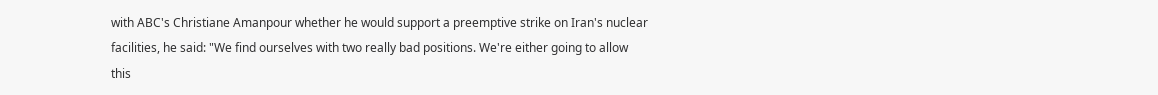with ABC's Christiane Amanpour whether he would support a preemptive strike on Iran's nuclear facilities, he said: "We find ourselves with two really bad positions. We're either going to allow this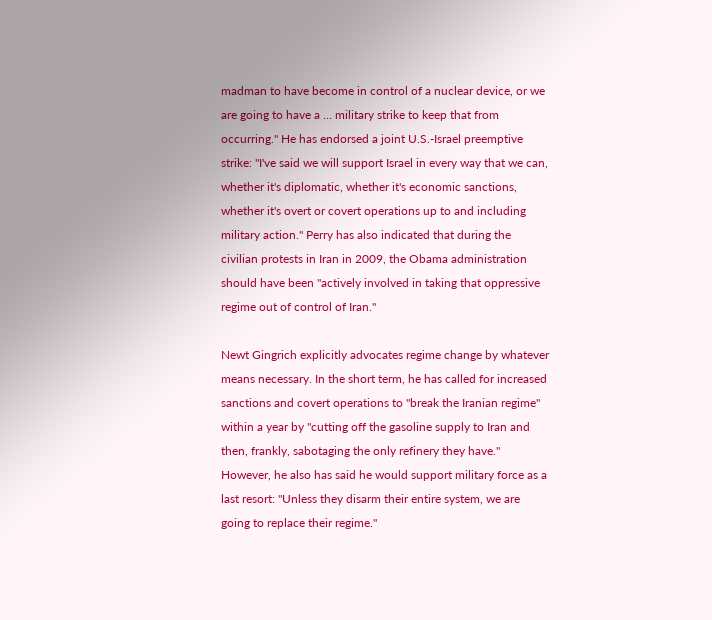madman to have become in control of a nuclear device, or we are going to have a … military strike to keep that from occurring." He has endorsed a joint U.S.-Israel preemptive strike: "I've said we will support Israel in every way that we can, whether it's diplomatic, whether it's economic sanctions, whether it's overt or covert operations up to and including military action." Perry has also indicated that during the civilian protests in Iran in 2009, the Obama administration should have been "actively involved in taking that oppressive regime out of control of Iran."

Newt Gingrich explicitly advocates regime change by whatever means necessary. In the short term, he has called for increased sanctions and covert operations to "break the Iranian regime" within a year by "cutting off the gasoline supply to Iran and then, frankly, sabotaging the only refinery they have." However, he also has said he would support military force as a last resort: "Unless they disarm their entire system, we are going to replace their regime."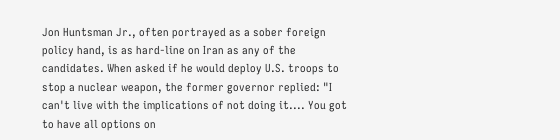Jon Huntsman Jr., often portrayed as a sober foreign policy hand, is as hard-line on Iran as any of the candidates. When asked if he would deploy U.S. troops to stop a nuclear weapon, the former governor replied: "I can't live with the implications of not doing it.... You got to have all options on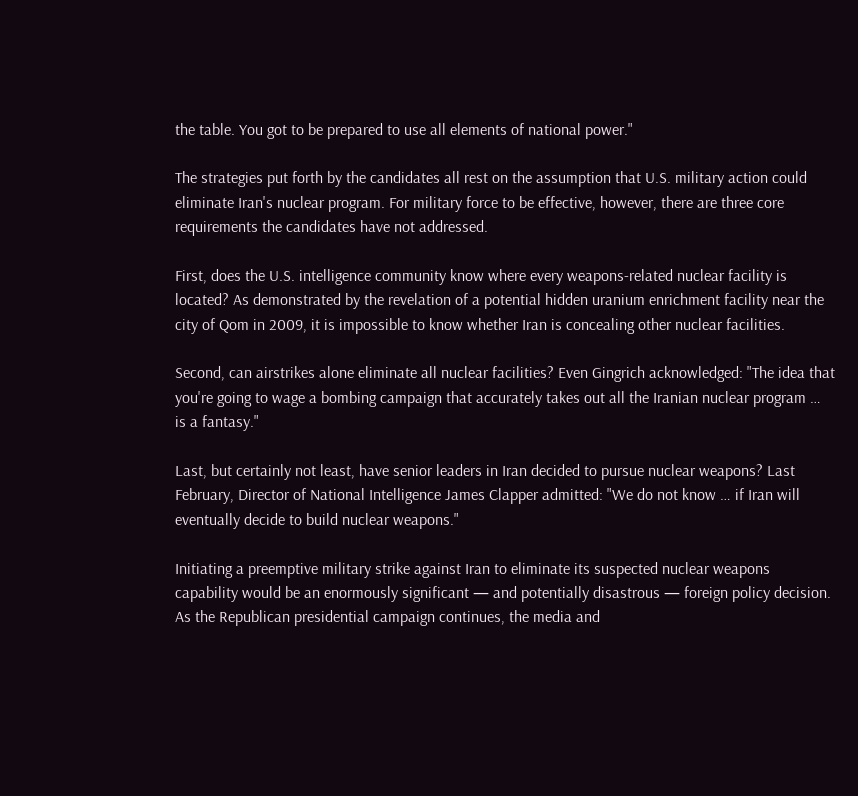the table. You got to be prepared to use all elements of national power."

The strategies put forth by the candidates all rest on the assumption that U.S. military action could eliminate Iran's nuclear program. For military force to be effective, however, there are three core requirements the candidates have not addressed.

First, does the U.S. intelligence community know where every weapons-related nuclear facility is located? As demonstrated by the revelation of a potential hidden uranium enrichment facility near the city of Qom in 2009, it is impossible to know whether Iran is concealing other nuclear facilities.

Second, can airstrikes alone eliminate all nuclear facilities? Even Gingrich acknowledged: "The idea that you're going to wage a bombing campaign that accurately takes out all the Iranian nuclear program … is a fantasy."

Last, but certainly not least, have senior leaders in Iran decided to pursue nuclear weapons? Last February, Director of National Intelligence James Clapper admitted: "We do not know … if Iran will eventually decide to build nuclear weapons."

Initiating a preemptive military strike against Iran to eliminate its suspected nuclear weapons capability would be an enormously significant — and potentially disastrous — foreign policy decision. As the Republican presidential campaign continues, the media and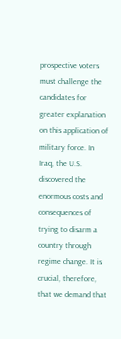prospective voters must challenge the candidates for greater explanation on this application of military force. In Iraq, the U.S. discovered the enormous costs and consequences of trying to disarm a country through regime change. It is crucial, therefore, that we demand that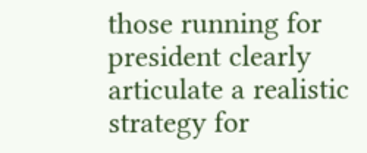those running for president clearly articulate a realistic strategy for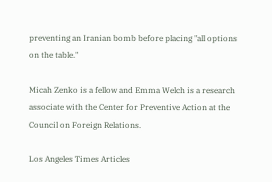preventing an Iranian bomb before placing "all options on the table."

Micah Zenko is a fellow and Emma Welch is a research associate with the Center for Preventive Action at the Council on Foreign Relations.

Los Angeles Times Articles